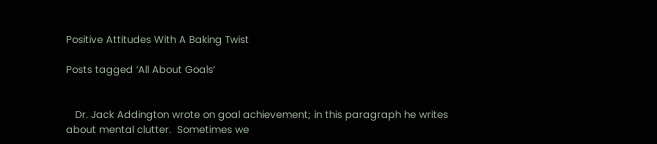Positive Attitudes With A Baking Twist

Posts tagged ‘All About Goals’


   Dr. Jack Addington wrote on goal achievement; in this paragraph he writes about mental clutter.  Sometimes we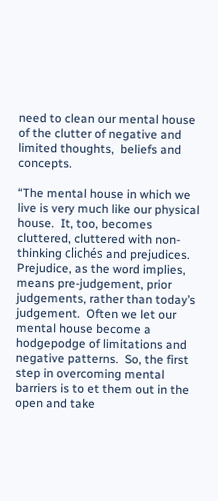need to clean our mental house of the clutter of negative and limited thoughts,  beliefs and concepts.

“The mental house in which we live is very much like our physical house.  It, too, becomes cluttered, cluttered with non-thinking clichés and prejudices.  Prejudice, as the word implies, means pre-judgement, prior judgements, rather than today’s judgement.  Often we let our mental house become a hodgepodge of limitations and negative patterns.  So, the first step in overcoming mental barriers is to et them out in the open and take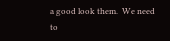a good look them.  We need to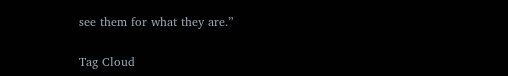see them for what they are.”

Tag Cloud